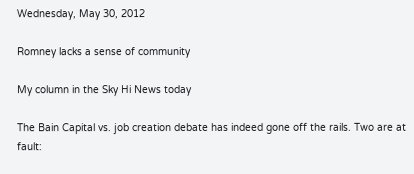Wednesday, May 30, 2012

Romney lacks a sense of community

My column in the Sky Hi News today

The Bain Capital vs. job creation debate has indeed gone off the rails. Two are at fault: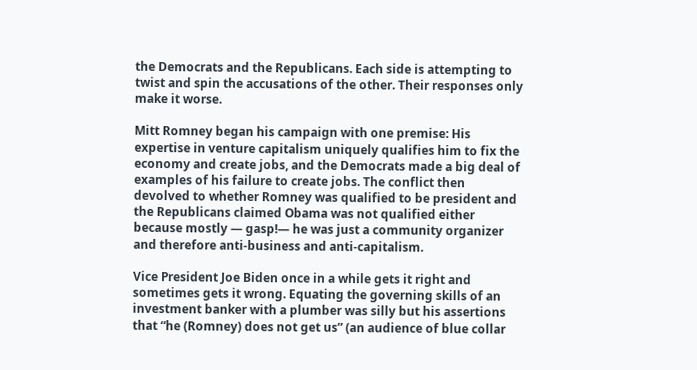the Democrats and the Republicans. Each side is attempting to twist and spin the accusations of the other. Their responses only make it worse.

Mitt Romney began his campaign with one premise: His expertise in venture capitalism uniquely qualifies him to fix the economy and create jobs, and the Democrats made a big deal of examples of his failure to create jobs. The conflict then devolved to whether Romney was qualified to be president and the Republicans claimed Obama was not qualified either because mostly — gasp!— he was just a community organizer and therefore anti-business and anti-capitalism.

Vice President Joe Biden once in a while gets it right and sometimes gets it wrong. Equating the governing skills of an investment banker with a plumber was silly but his assertions that “he (Romney) does not get us” (an audience of blue collar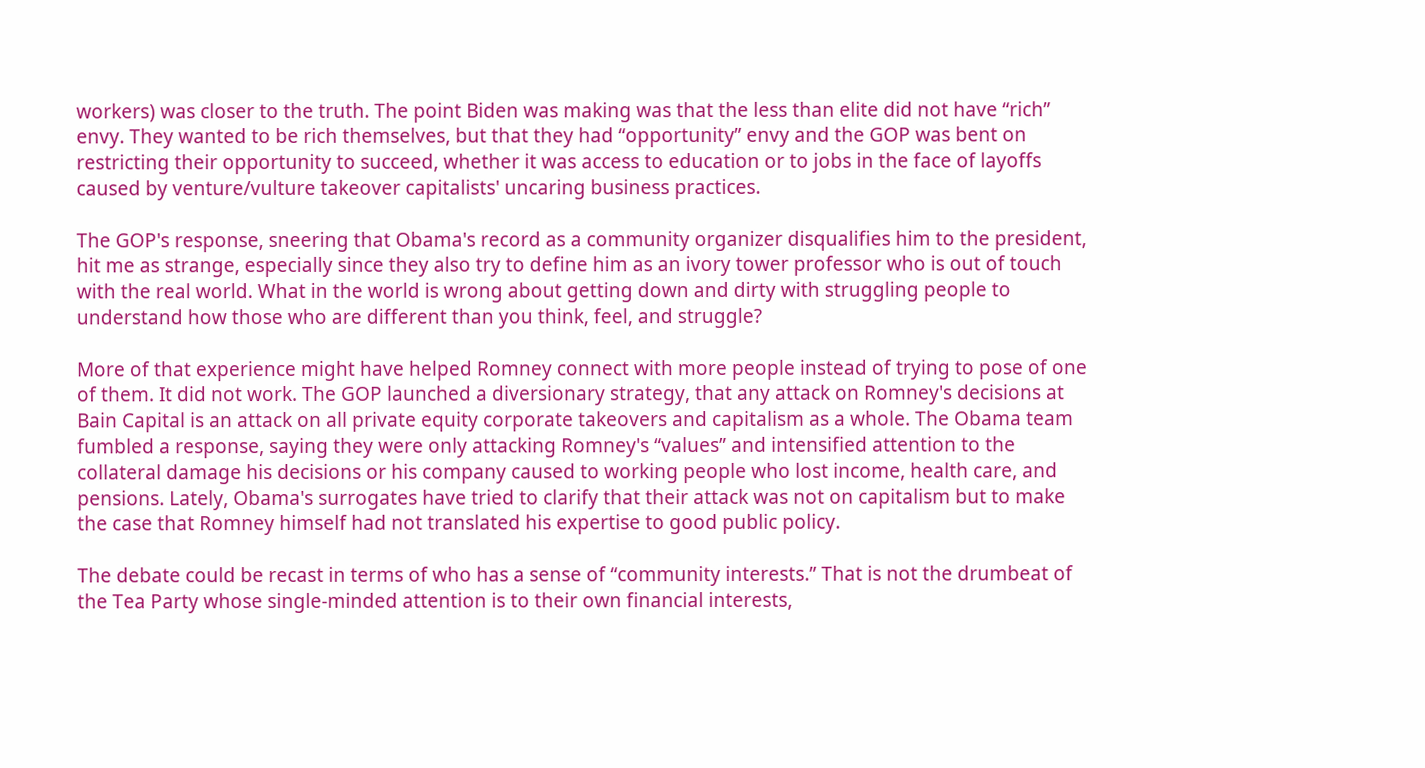workers) was closer to the truth. The point Biden was making was that the less than elite did not have “rich” envy. They wanted to be rich themselves, but that they had “opportunity” envy and the GOP was bent on restricting their opportunity to succeed, whether it was access to education or to jobs in the face of layoffs caused by venture/vulture takeover capitalists' uncaring business practices.

The GOP's response, sneering that Obama's record as a community organizer disqualifies him to the president, hit me as strange, especially since they also try to define him as an ivory tower professor who is out of touch with the real world. What in the world is wrong about getting down and dirty with struggling people to understand how those who are different than you think, feel, and struggle?

More of that experience might have helped Romney connect with more people instead of trying to pose of one of them. It did not work. The GOP launched a diversionary strategy, that any attack on Romney's decisions at Bain Capital is an attack on all private equity corporate takeovers and capitalism as a whole. The Obama team fumbled a response, saying they were only attacking Romney's “values” and intensified attention to the collateral damage his decisions or his company caused to working people who lost income, health care, and pensions. Lately, Obama's surrogates have tried to clarify that their attack was not on capitalism but to make the case that Romney himself had not translated his expertise to good public policy.

The debate could be recast in terms of who has a sense of “community interests.” That is not the drumbeat of the Tea Party whose single-minded attention is to their own financial interests,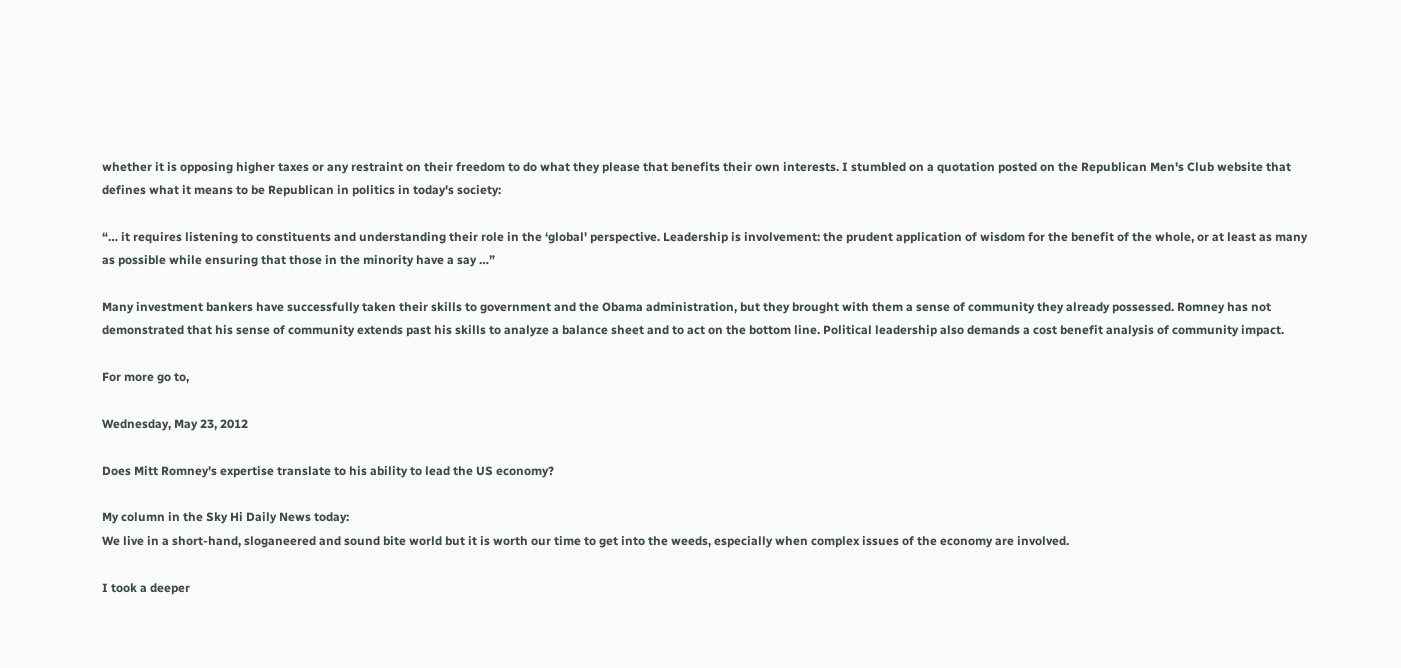whether it is opposing higher taxes or any restraint on their freedom to do what they please that benefits their own interests. I stumbled on a quotation posted on the Republican Men's Club website that defines what it means to be Republican in politics in today's society:

“… it requires listening to constituents and understanding their role in the ‘global' perspective. Leadership is involvement: the prudent application of wisdom for the benefit of the whole, or at least as many as possible while ensuring that those in the minority have a say …”

Many investment bankers have successfully taken their skills to government and the Obama administration, but they brought with them a sense of community they already possessed. Romney has not demonstrated that his sense of community extends past his skills to analyze a balance sheet and to act on the bottom line. Political leadership also demands a cost benefit analysis of community impact.

For more go to,

Wednesday, May 23, 2012

Does Mitt Romney's expertise translate to his ability to lead the US economy?

My column in the Sky Hi Daily News today:
We live in a short-hand, sloganeered and sound bite world but it is worth our time to get into the weeds, especially when complex issues of the economy are involved.

I took a deeper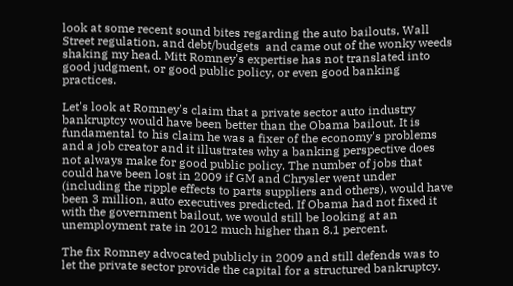look at some recent sound bites regarding the auto bailouts, Wall Street regulation, and debt/budgets  and came out of the wonky weeds shaking my head. Mitt Romney's expertise has not translated into good judgment, or good public policy, or even good banking practices.

Let's look at Romney's claim that a private sector auto industry bankruptcy would have been better than the Obama bailout. It is fundamental to his claim he was a fixer of the economy's problems and a job creator and it illustrates why a banking perspective does not always make for good public policy. The number of jobs that could have been lost in 2009 if GM and Chrysler went under (including the ripple effects to parts suppliers and others), would have been 3 million, auto executives predicted. If Obama had not fixed it with the government bailout, we would still be looking at an unemployment rate in 2012 much higher than 8.1 percent.

The fix Romney advocated publicly in 2009 and still defends was to let the private sector provide the capital for a structured bankruptcy.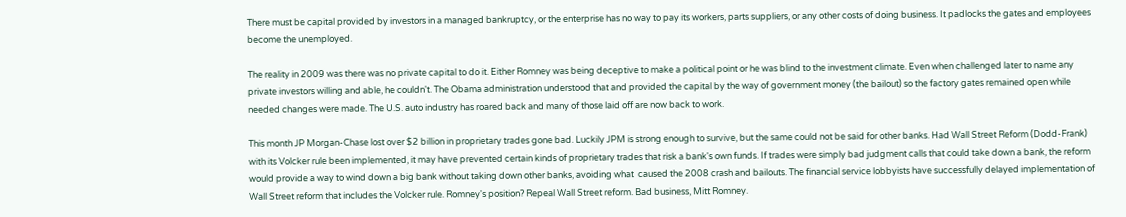There must be capital provided by investors in a managed bankruptcy, or the enterprise has no way to pay its workers, parts suppliers, or any other costs of doing business. It padlocks the gates and employees become the unemployed.

The reality in 2009 was there was no private capital to do it. Either Romney was being deceptive to make a political point or he was blind to the investment climate. Even when challenged later to name any private investors willing and able, he couldn't. The Obama administration understood that and provided the capital by the way of government money (the bailout) so the factory gates remained open while needed changes were made. The U.S. auto industry has roared back and many of those laid off are now back to work.

This month JP Morgan-Chase lost over $2 billion in proprietary trades gone bad. Luckily JPM is strong enough to survive, but the same could not be said for other banks. Had Wall Street Reform (Dodd-Frank) with its Volcker rule been implemented, it may have prevented certain kinds of proprietary trades that risk a bank's own funds. If trades were simply bad judgment calls that could take down a bank, the reform would provide a way to wind down a big bank without taking down other banks, avoiding what  caused the 2008 crash and bailouts. The financial service lobbyists have successfully delayed implementation of Wall Street reform that includes the Volcker rule. Romney's position? Repeal Wall Street reform. Bad business, Mitt Romney.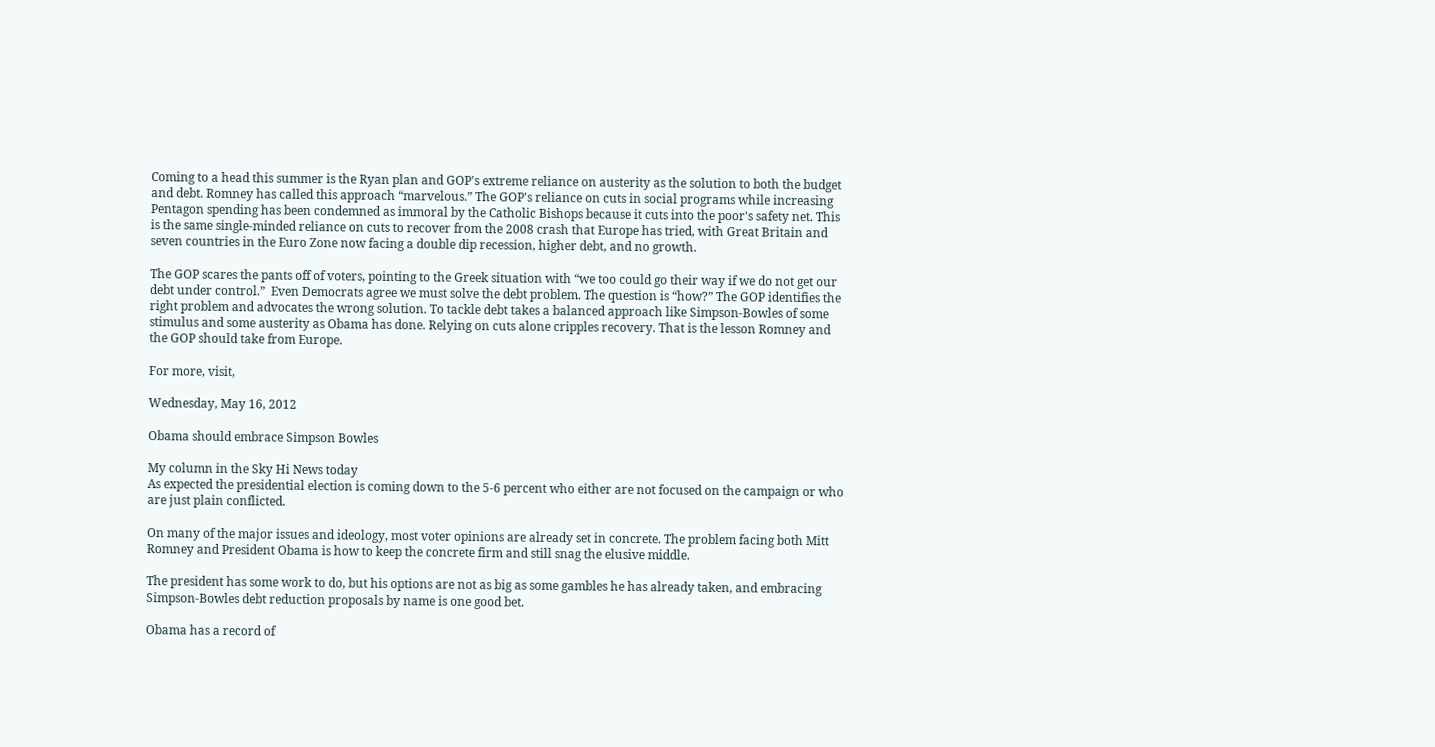Coming to a head this summer is the Ryan plan and GOP's extreme reliance on austerity as the solution to both the budget and debt. Romney has called this approach “marvelous.” The GOP's reliance on cuts in social programs while increasing Pentagon spending has been condemned as immoral by the Catholic Bishops because it cuts into the poor's safety net. This is the same single-minded reliance on cuts to recover from the 2008 crash that Europe has tried, with Great Britain and seven countries in the Euro Zone now facing a double dip recession, higher debt, and no growth.

The GOP scares the pants off of voters, pointing to the Greek situation with “we too could go their way if we do not get our debt under control.”  Even Democrats agree we must solve the debt problem. The question is “how?” The GOP identifies the right problem and advocates the wrong solution. To tackle debt takes a balanced approach like Simpson-Bowles of some stimulus and some austerity as Obama has done. Relying on cuts alone cripples recovery. That is the lesson Romney and the GOP should take from Europe.

For more, visit,

Wednesday, May 16, 2012

Obama should embrace Simpson Bowles

My column in the Sky Hi News today
As expected the presidential election is coming down to the 5-6 percent who either are not focused on the campaign or who are just plain conflicted.

On many of the major issues and ideology, most voter opinions are already set in concrete. The problem facing both Mitt Romney and President Obama is how to keep the concrete firm and still snag the elusive middle.

The president has some work to do, but his options are not as big as some gambles he has already taken, and embracing Simpson-Bowles debt reduction proposals by name is one good bet.

Obama has a record of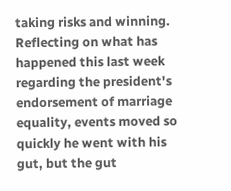taking risks and winning. Reflecting on what has happened this last week regarding the president's endorsement of marriage equality, events moved so quickly he went with his gut, but the gut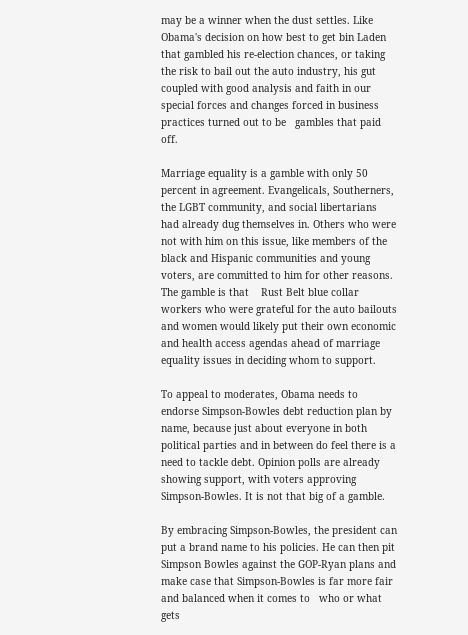may be a winner when the dust settles. Like Obama's decision on how best to get bin Laden that gambled his re-election chances, or taking the risk to bail out the auto industry, his gut coupled with good analysis and faith in our special forces and changes forced in business practices turned out to be   gambles that paid off.

Marriage equality is a gamble with only 50 percent in agreement. Evangelicals, Southerners, the LGBT community, and social libertarians had already dug themselves in. Others who were not with him on this issue, like members of the black and Hispanic communities and young voters, are committed to him for other reasons. The gamble is that    Rust Belt blue collar workers who were grateful for the auto bailouts and women would likely put their own economic and health access agendas ahead of marriage equality issues in deciding whom to support.

To appeal to moderates, Obama needs to endorse Simpson-Bowles debt reduction plan by name, because just about everyone in both political parties and in between do feel there is a need to tackle debt. Opinion polls are already showing support, with voters approving Simpson-Bowles. It is not that big of a gamble.

By embracing Simpson-Bowles, the president can put a brand name to his policies. He can then pit Simpson Bowles against the GOP-Ryan plans and make case that Simpson-Bowles is far more fair and balanced when it comes to   who or what gets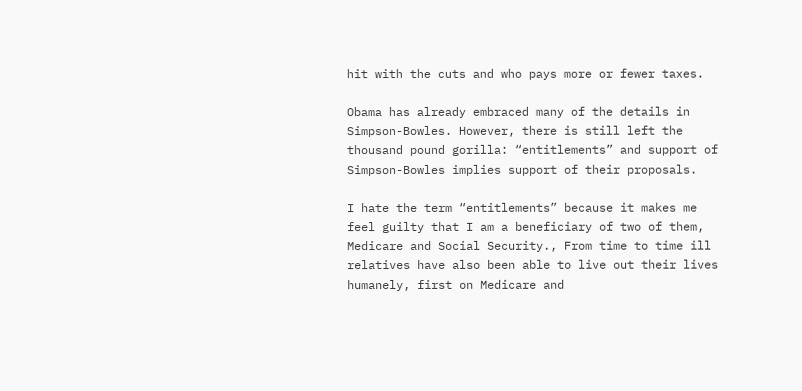hit with the cuts and who pays more or fewer taxes.

Obama has already embraced many of the details in Simpson-Bowles. However, there is still left the thousand pound gorilla: “entitlements” and support of Simpson-Bowles implies support of their proposals.

I hate the term “entitlements” because it makes me feel guilty that I am a beneficiary of two of them, Medicare and Social Security., From time to time ill relatives have also been able to live out their lives humanely, first on Medicare and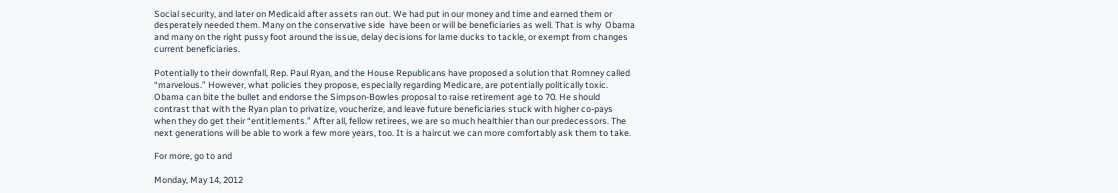Social security, and later on Medicaid after assets ran out. We had put in our money and time and earned them or desperately needed them. Many on the conservative side  have been or will be beneficiaries as well. That is why  Obama and many on the right pussy foot around the issue, delay decisions for lame ducks to tackle, or exempt from changes current beneficiaries.

Potentially to their downfall, Rep. Paul Ryan, and the House Republicans have proposed a solution that Romney called “marvelous.” However, what policies they propose, especially regarding Medicare, are potentially politically toxic. Obama can bite the bullet and endorse the Simpson-Bowles proposal to raise retirement age to 70. He should contrast that with the Ryan plan to privatize, voucherize, and leave future beneficiaries stuck with higher co-pays when they do get their “entitlements.” After all, fellow retirees, we are so much healthier than our predecessors. The next generations will be able to work a few more years, too. It is a haircut we can more comfortably ask them to take.

For more, go to and

Monday, May 14, 2012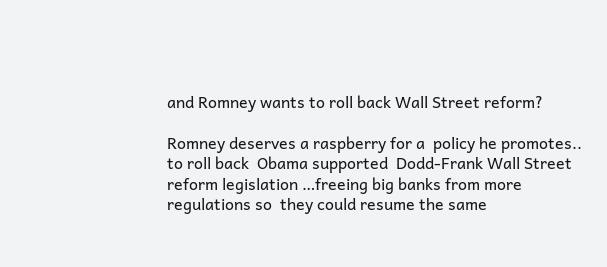and Romney wants to roll back Wall Street reform?

Romney deserves a raspberry for a  policy he promotes.. to roll back  Obama supported  Dodd-Frank Wall Street reform legislation …freeing big banks from more regulations so  they could resume the same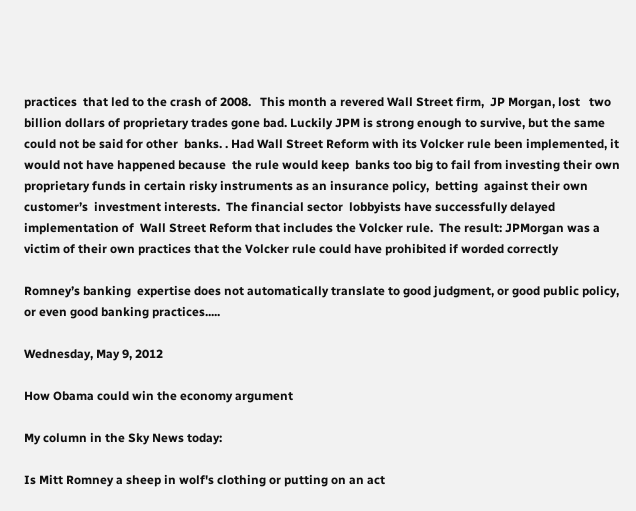practices  that led to the crash of 2008.   This month a revered Wall Street firm,  JP Morgan, lost   two billion dollars of proprietary trades gone bad. Luckily JPM is strong enough to survive, but the same could not be said for other  banks. . Had Wall Street Reform with its Volcker rule been implemented, it would not have happened because  the rule would keep  banks too big to fail from investing their own proprietary funds in certain risky instruments as an insurance policy,  betting  against their own customer’s  investment interests.  The financial sector  lobbyists have successfully delayed implementation of  Wall Street Reform that includes the Volcker rule.  The result: JPMorgan was a victim of their own practices that the Volcker rule could have prohibited if worded correctly

Romney’s banking  expertise does not automatically translate to good judgment, or good public policy, or even good banking practices.....

Wednesday, May 9, 2012

How Obama could win the economy argument

My column in the Sky News today:

Is Mitt Romney a sheep in wolf's clothing or putting on an act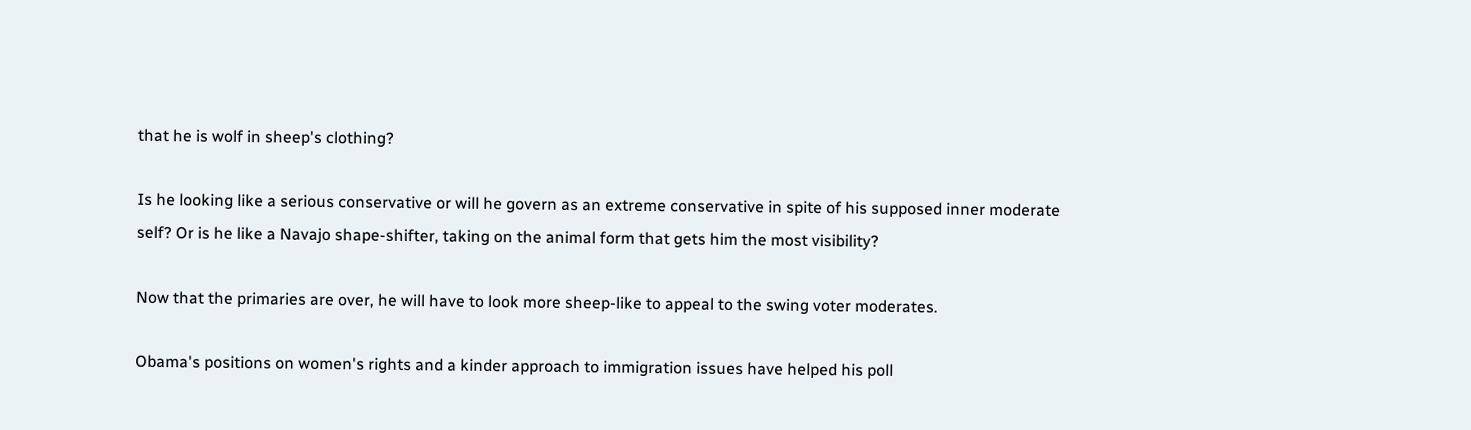that he is wolf in sheep's clothing?

Is he looking like a serious conservative or will he govern as an extreme conservative in spite of his supposed inner moderate self? Or is he like a Navajo shape-shifter, taking on the animal form that gets him the most visibility?

Now that the primaries are over, he will have to look more sheep-like to appeal to the swing voter moderates.

Obama's positions on women's rights and a kinder approach to immigration issues have helped his poll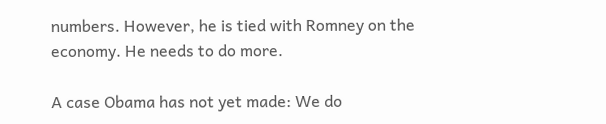numbers. However, he is tied with Romney on the economy. He needs to do more.

A case Obama has not yet made: We do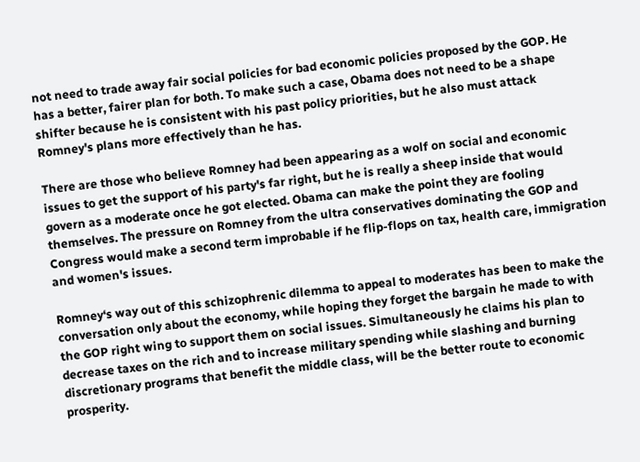not need to trade away fair social policies for bad economic policies proposed by the GOP. He has a better, fairer plan for both. To make such a case, Obama does not need to be a shape shifter because he is consistent with his past policy priorities, but he also must attack Romney's plans more effectively than he has.

There are those who believe Romney had been appearing as a wolf on social and economic issues to get the support of his party's far right, but he is really a sheep inside that would govern as a moderate once he got elected. Obama can make the point they are fooling themselves. The pressure on Romney from the ultra conservatives dominating the GOP and Congress would make a second term improbable if he flip-flops on tax, health care, immigration and women's issues.

Romney‘s way out of this schizophrenic dilemma to appeal to moderates has been to make the conversation only about the economy, while hoping they forget the bargain he made to with the GOP right wing to support them on social issues. Simultaneously he claims his plan to decrease taxes on the rich and to increase military spending while slashing and burning discretionary programs that benefit the middle class, will be the better route to economic prosperity.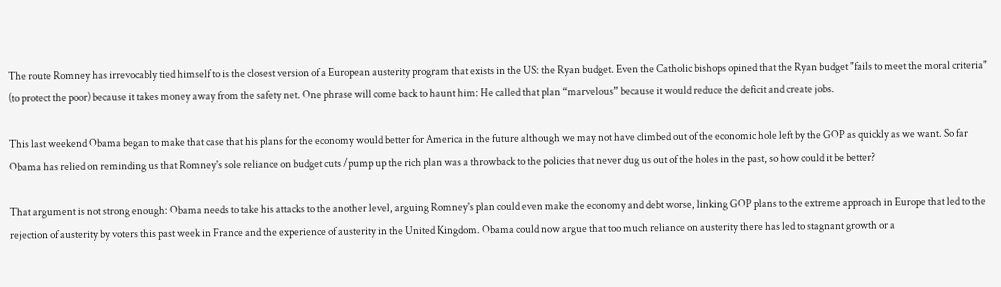The route Romney has irrevocably tied himself to is the closest version of a European austerity program that exists in the US: the Ryan budget. Even the Catholic bishops opined that the Ryan budget "fails to meet the moral criteria" (to protect the poor) because it takes money away from the safety net. One phrase will come back to haunt him: He called that plan “marvelous” because it would reduce the deficit and create jobs.

This last weekend Obama began to make that case that his plans for the economy would better for America in the future although we may not have climbed out of the economic hole left by the GOP as quickly as we want. So far Obama has relied on reminding us that Romney's sole reliance on budget cuts /pump up the rich plan was a throwback to the policies that never dug us out of the holes in the past, so how could it be better?

That argument is not strong enough: Obama needs to take his attacks to the another level, arguing Romney's plan could even make the economy and debt worse, linking GOP plans to the extreme approach in Europe that led to the rejection of austerity by voters this past week in France and the experience of austerity in the United Kingdom. Obama could now argue that too much reliance on austerity there has led to stagnant growth or a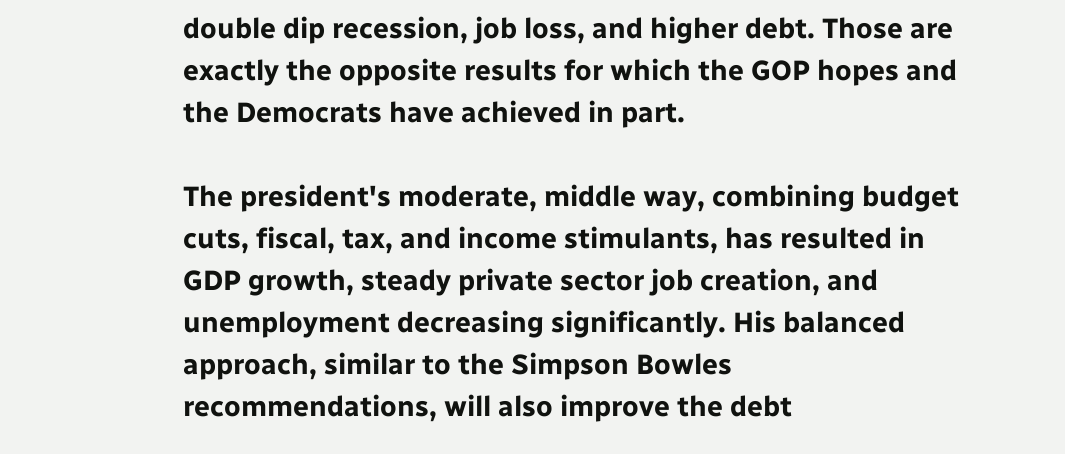double dip recession, job loss, and higher debt. Those are exactly the opposite results for which the GOP hopes and the Democrats have achieved in part.

The president's moderate, middle way, combining budget cuts, fiscal, tax, and income stimulants, has resulted in GDP growth, steady private sector job creation, and unemployment decreasing significantly. His balanced approach, similar to the Simpson Bowles recommendations, will also improve the debt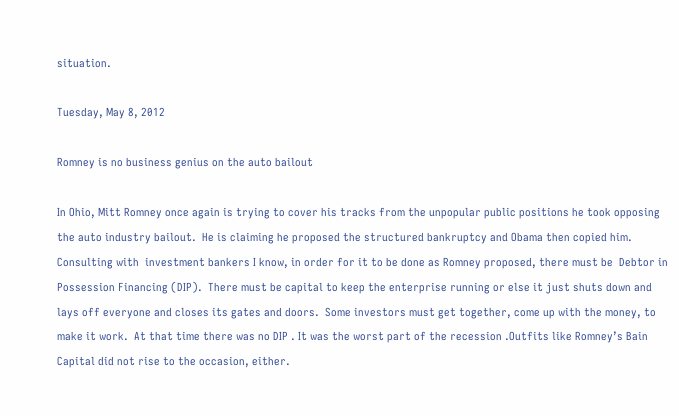situation.

Tuesday, May 8, 2012

Romney is no business genius on the auto bailout

In Ohio, Mitt Romney once again is trying to cover his tracks from the unpopular public positions he took opposing the auto industry bailout.  He is claiming he proposed the structured bankruptcy and Obama then copied him.  Consulting with  investment bankers I know, in order for it to be done as Romney proposed, there must be  Debtor in Possession Financing (DIP).  There must be capital to keep the enterprise running or else it just shuts down and lays off everyone and closes its gates and doors.  Some investors must get together, come up with the money, to make it work.  At that time there was no DIP . It was the worst part of the recession .Outfits like Romney’s Bain Capital did not rise to the occasion, either.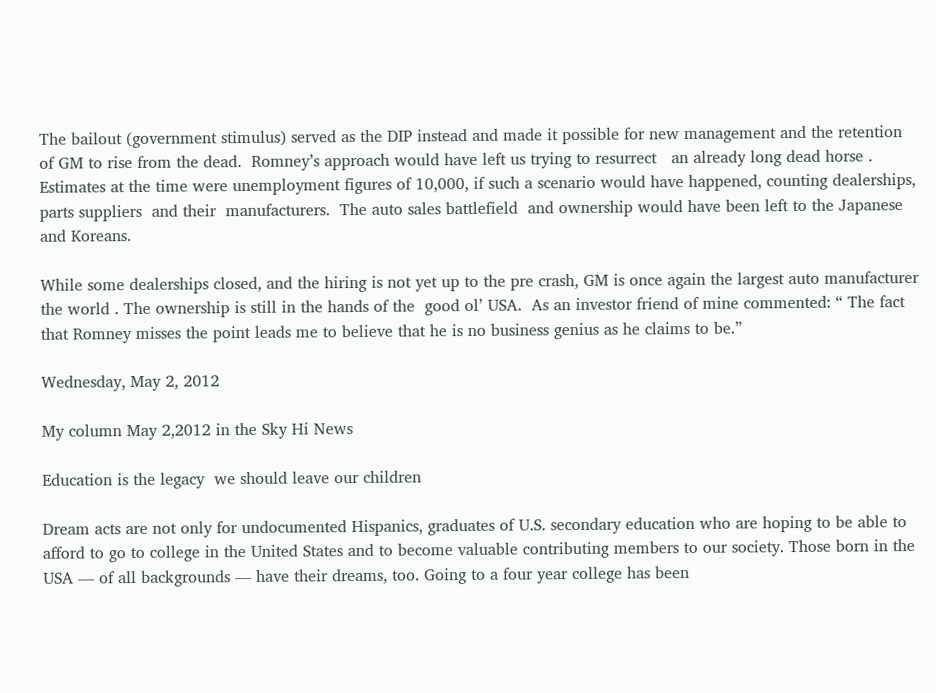The bailout (government stimulus) served as the DIP instead and made it possible for new management and the retention of GM to rise from the dead.  Romney’s approach would have left us trying to resurrect   an already long dead horse . Estimates at the time were unemployment figures of 10,000, if such a scenario would have happened, counting dealerships, parts suppliers  and their  manufacturers.  The auto sales battlefield  and ownership would have been left to the Japanese  and Koreans.

While some dealerships closed, and the hiring is not yet up to the pre crash, GM is once again the largest auto manufacturer the world . The ownership is still in the hands of the  good ol’ USA.  As an investor friend of mine commented: “ The fact that Romney misses the point leads me to believe that he is no business genius as he claims to be.”

Wednesday, May 2, 2012

My column May 2,2012 in the Sky Hi News

Education is the legacy  we should leave our children

Dream acts are not only for undocumented Hispanics, graduates of U.S. secondary education who are hoping to be able to afford to go to college in the United States and to become valuable contributing members to our society. Those born in the USA — of all backgrounds — have their dreams, too. Going to a four year college has been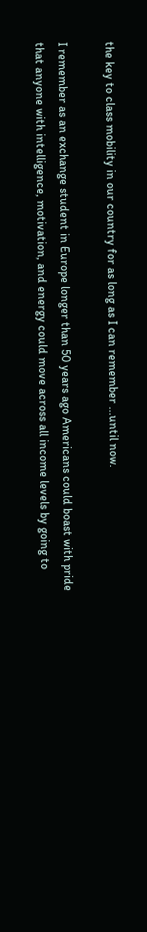the key to class mobility in our country for as long as I can remember ...until now.

I remember as an exchange student in Europe longer than 50 years ago Americans could boast with pride that anyone with intelligence, motivation, and energy could move across all income levels by going to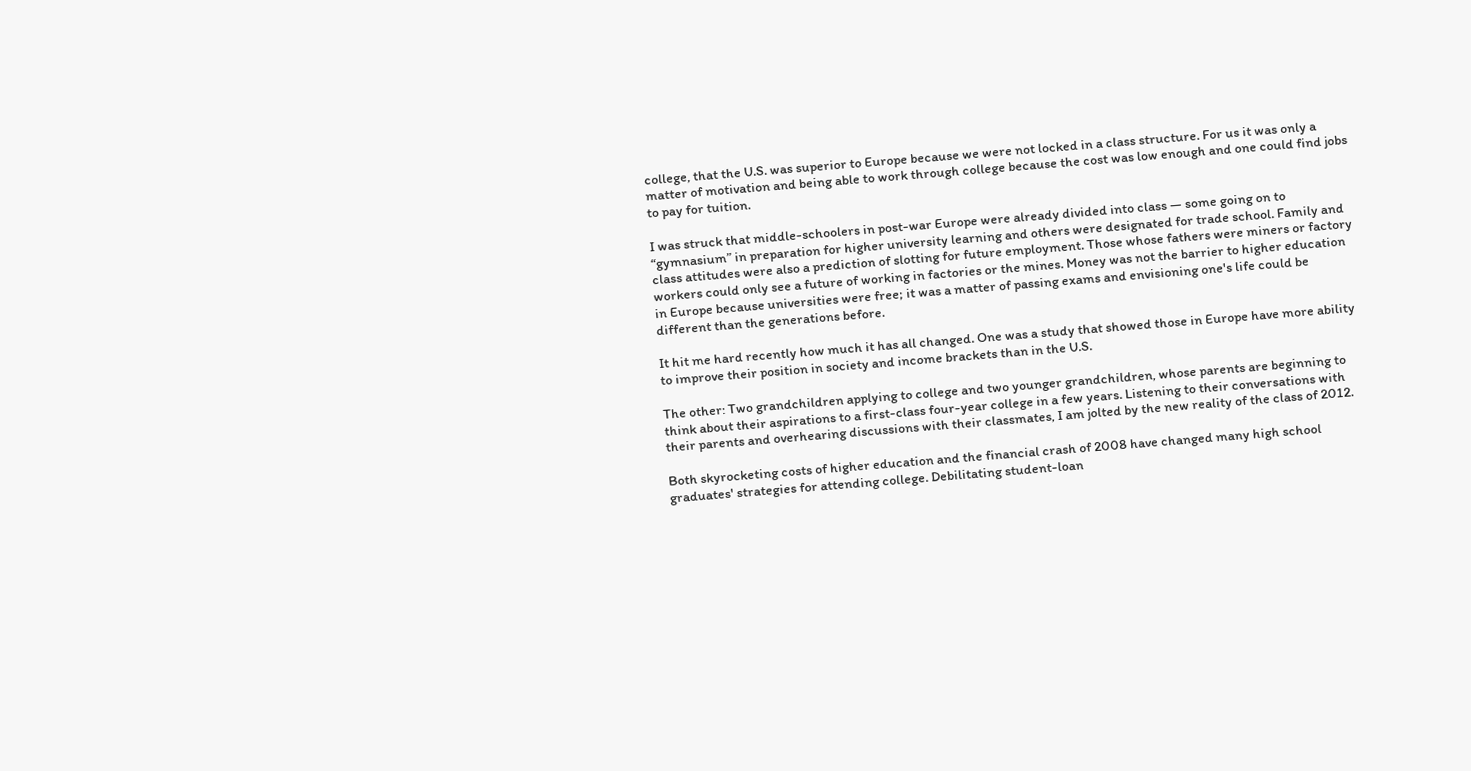college, that the U.S. was superior to Europe because we were not locked in a class structure. For us it was only a matter of motivation and being able to work through college because the cost was low enough and one could find jobs to pay for tuition.

I was struck that middle-schoolers in post-war Europe were already divided into class — some going on to “gymnasium” in preparation for higher university learning and others were designated for trade school. Family and class attitudes were also a prediction of slotting for future employment. Those whose fathers were miners or factory workers could only see a future of working in factories or the mines. Money was not the barrier to higher education in Europe because universities were free; it was a matter of passing exams and envisioning one's life could be different than the generations before.

It hit me hard recently how much it has all changed. One was a study that showed those in Europe have more ability to improve their position in society and income brackets than in the U.S.

The other: Two grandchildren applying to college and two younger grandchildren, whose parents are beginning to think about their aspirations to a first-class four-year college in a few years. Listening to their conversations with their parents and overhearing discussions with their classmates, I am jolted by the new reality of the class of 2012.

Both skyrocketing costs of higher education and the financial crash of 2008 have changed many high school graduates' strategies for attending college. Debilitating student-loan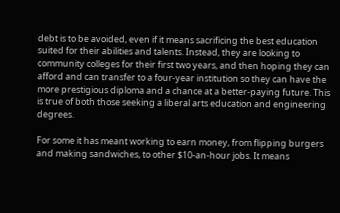debt is to be avoided, even if it means sacrificing the best education suited for their abilities and talents. Instead, they are looking to community colleges for their first two years, and then hoping they can afford and can transfer to a four-year institution so they can have the more prestigious diploma and a chance at a better-paying future. This is true of both those seeking a liberal arts education and engineering degrees.

For some it has meant working to earn money, from flipping burgers and making sandwiches, to other $10-an-hour jobs. It means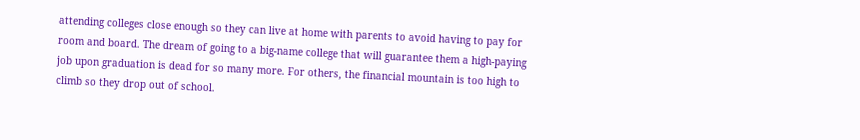attending colleges close enough so they can live at home with parents to avoid having to pay for room and board. The dream of going to a big-name college that will guarantee them a high-paying job upon graduation is dead for so many more. For others, the financial mountain is too high to climb so they drop out of school.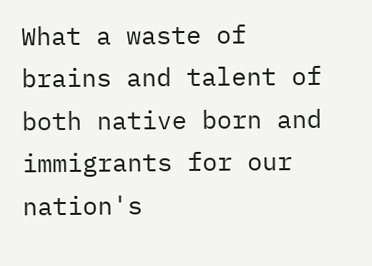What a waste of brains and talent of both native born and immigrants for our nation's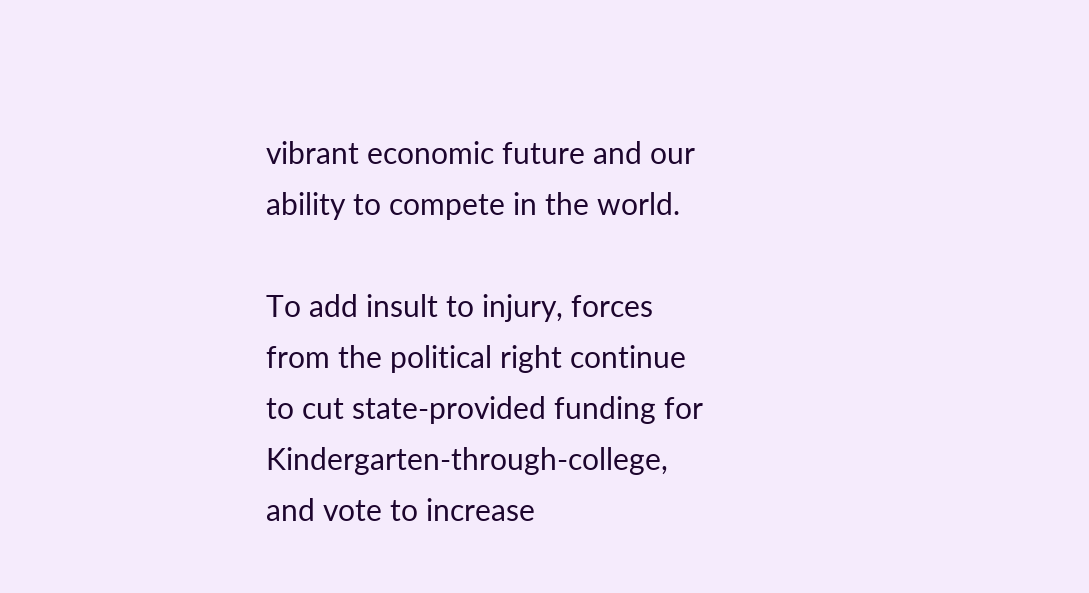vibrant economic future and our ability to compete in the world.

To add insult to injury, forces from the political right continue to cut state-provided funding for Kindergarten-through-college, and vote to increase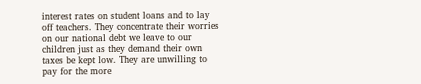interest rates on student loans and to lay off teachers. They concentrate their worries on our national debt we leave to our children just as they demand their own taxes be kept low. They are unwilling to pay for the more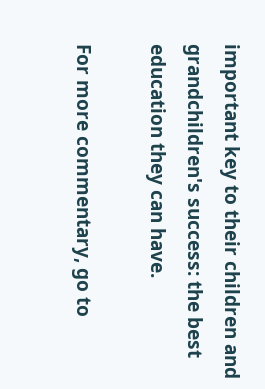important key to their children and grandchildren's success: the best education they can have.

For more commentary, go to